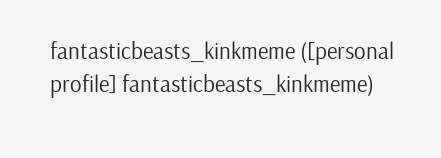fantasticbeasts_kinkmeme ([personal profile] fantasticbeasts_kinkmeme)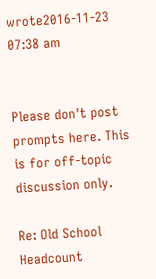wrote2016-11-23 07:38 am


Please don't post prompts here. This is for off-topic discussion only.

Re: Old School Headcount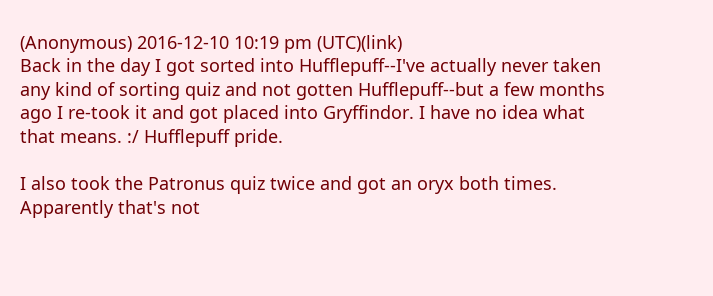(Anonymous) 2016-12-10 10:19 pm (UTC)(link)
Back in the day I got sorted into Hufflepuff--I've actually never taken any kind of sorting quiz and not gotten Hufflepuff--but a few months ago I re-took it and got placed into Gryffindor. I have no idea what that means. :/ Hufflepuff pride.

I also took the Patronus quiz twice and got an oryx both times. Apparently that's not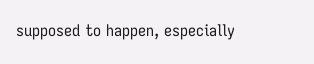supposed to happen, especially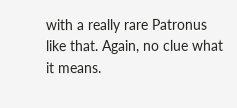with a really rare Patronus like that. Again, no clue what it means.